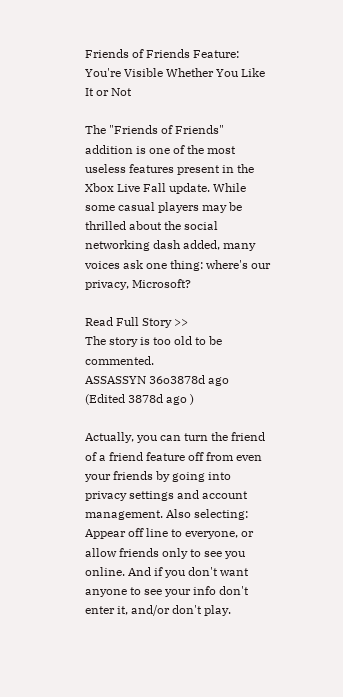Friends of Friends Feature: You're Visible Whether You Like It or Not

The "Friends of Friends" addition is one of the most useless features present in the Xbox Live Fall update. While some casual players may be thrilled about the social networking dash added, many voices ask one thing: where's our privacy, Microsoft?

Read Full Story >>
The story is too old to be commented.
ASSASSYN 36o3878d ago (Edited 3878d ago )

Actually, you can turn the friend of a friend feature off from even your friends by going into privacy settings and account management. Also selecting: Appear off line to everyone, or allow friends only to see you online. And if you don't want anyone to see your info don't enter it, and/or don't play.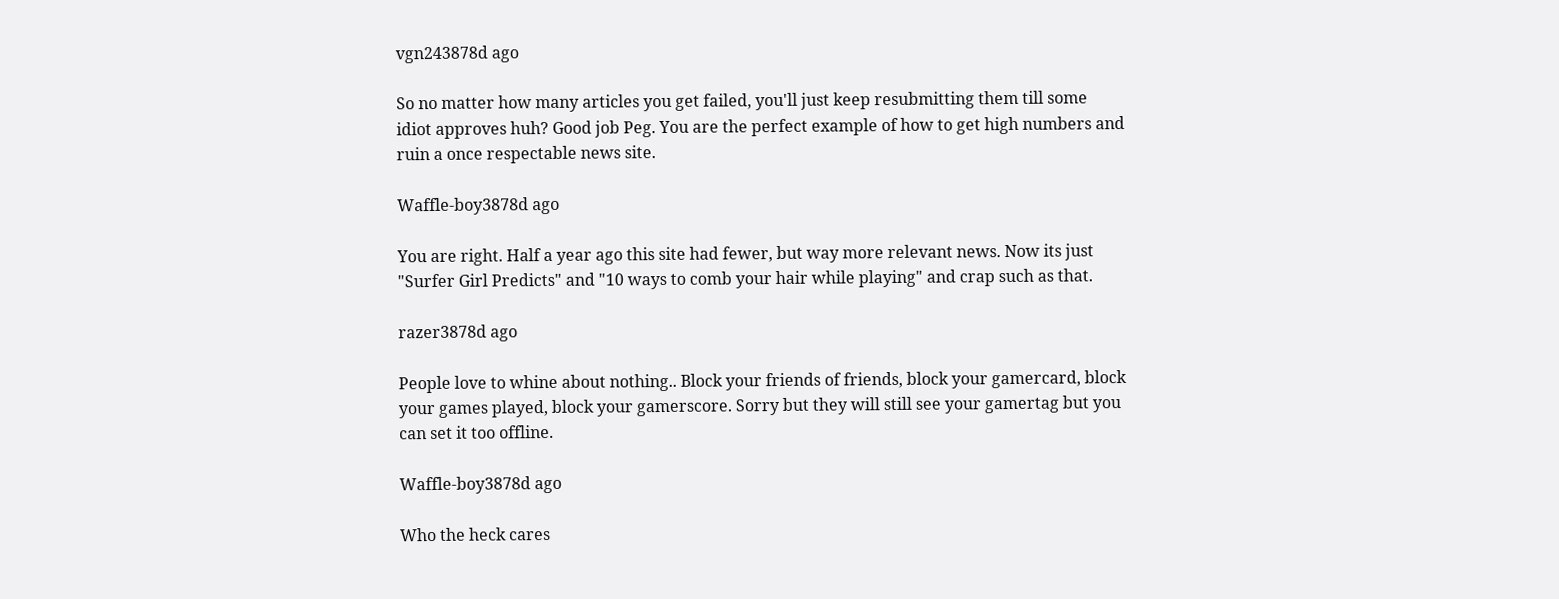vgn243878d ago

So no matter how many articles you get failed, you'll just keep resubmitting them till some idiot approves huh? Good job Peg. You are the perfect example of how to get high numbers and ruin a once respectable news site.

Waffle-boy3878d ago

You are right. Half a year ago this site had fewer, but way more relevant news. Now its just "Surfer Girl Predicts" and "10 ways to comb your hair while playing" and crap such as that.

razer3878d ago

People love to whine about nothing.. Block your friends of friends, block your gamercard, block your games played, block your gamerscore. Sorry but they will still see your gamertag but you can set it too offline.

Waffle-boy3878d ago

Who the heck cares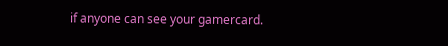if anyone can see your gamercard.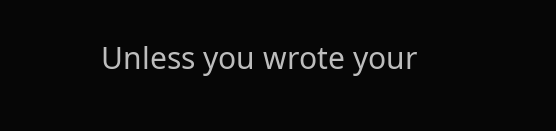Unless you wrote your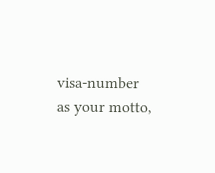visa-number as your motto,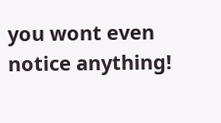you wont even notice anything!